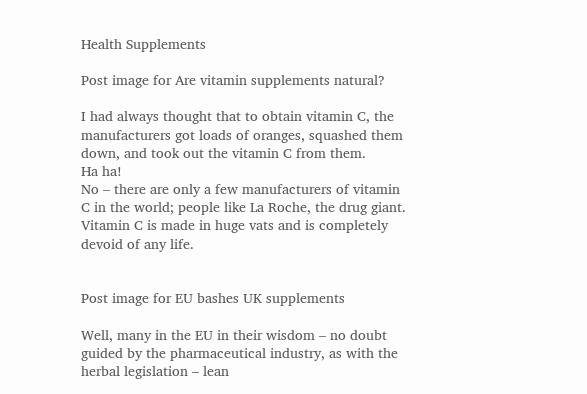Health Supplements

Post image for Are vitamin supplements natural?

I had always thought that to obtain vitamin C, the manufacturers got loads of oranges, squashed them down, and took out the vitamin C from them.
Ha ha!
No – there are only a few manufacturers of vitamin C in the world; people like La Roche, the drug giant. Vitamin C is made in huge vats and is completely devoid of any life.


Post image for EU bashes UK supplements

Well, many in the EU in their wisdom – no doubt guided by the pharmaceutical industry, as with the herbal legislation – lean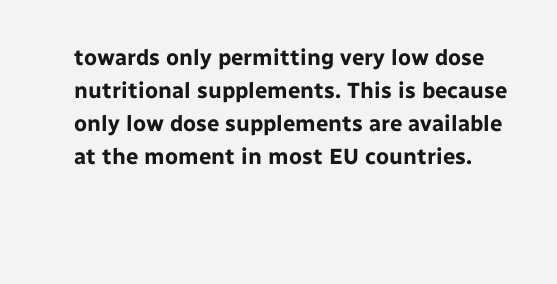towards only permitting very low dose nutritional supplements. This is because only low dose supplements are available at the moment in most EU countries.